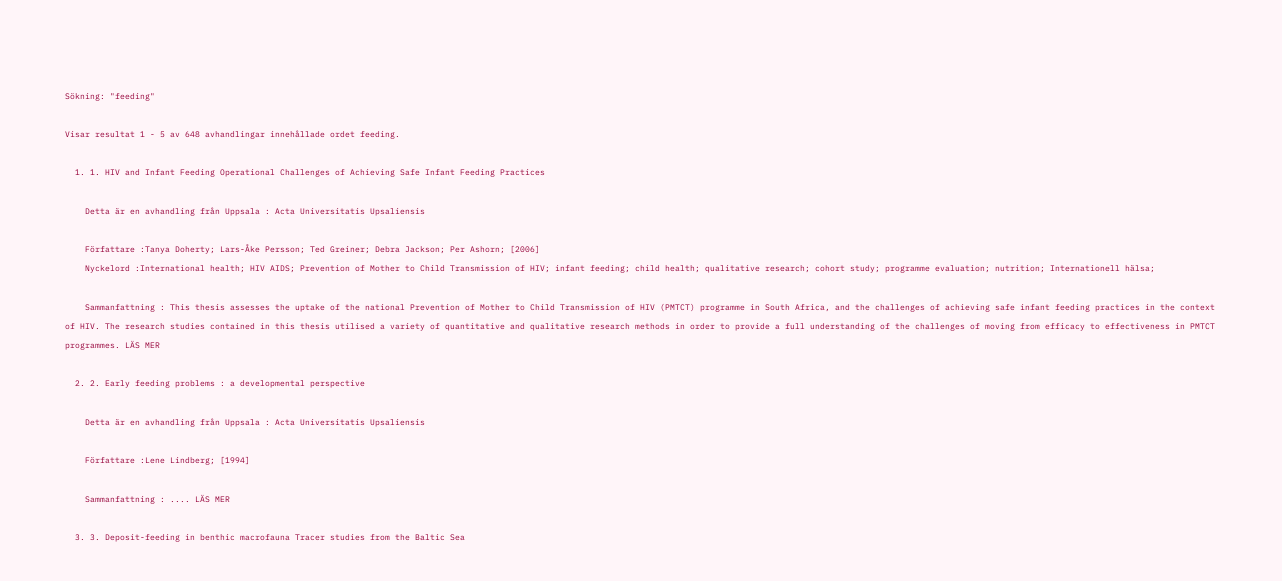Sökning: "feeding"

Visar resultat 1 - 5 av 648 avhandlingar innehållade ordet feeding.

  1. 1. HIV and Infant Feeding Operational Challenges of Achieving Safe Infant Feeding Practices

    Detta är en avhandling från Uppsala : Acta Universitatis Upsaliensis

    Författare :Tanya Doherty; Lars-Åke Persson; Ted Greiner; Debra Jackson; Per Ashorn; [2006]
    Nyckelord :International health; HIV AIDS; Prevention of Mother to Child Transmission of HIV; infant feeding; child health; qualitative research; cohort study; programme evaluation; nutrition; Internationell hälsa;

    Sammanfattning : This thesis assesses the uptake of the national Prevention of Mother to Child Transmission of HIV (PMTCT) programme in South Africa, and the challenges of achieving safe infant feeding practices in the context of HIV. The research studies contained in this thesis utilised a variety of quantitative and qualitative research methods in order to provide a full understanding of the challenges of moving from efficacy to effectiveness in PMTCT programmes. LÄS MER

  2. 2. Early feeding problems : a developmental perspective

    Detta är en avhandling från Uppsala : Acta Universitatis Upsaliensis

    Författare :Lene Lindberg; [1994]

    Sammanfattning : .... LÄS MER

  3. 3. Deposit-feeding in benthic macrofauna Tracer studies from the Baltic Sea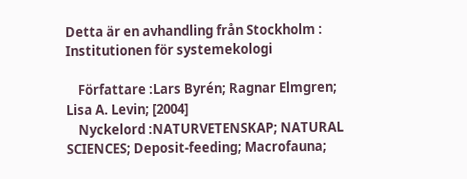Detta är en avhandling från Stockholm : Institutionen för systemekologi

    Författare :Lars Byrén; Ragnar Elmgren; Lisa A. Levin; [2004]
    Nyckelord :NATURVETENSKAP; NATURAL SCIENCES; Deposit-feeding; Macrofauna;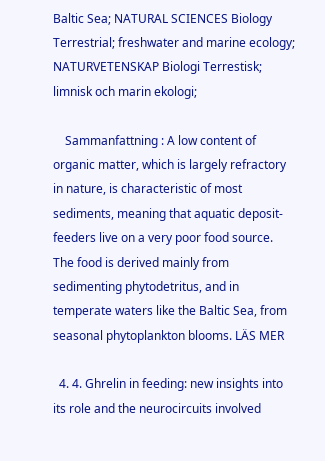Baltic Sea; NATURAL SCIENCES Biology Terrestrial; freshwater and marine ecology; NATURVETENSKAP Biologi Terrestisk; limnisk och marin ekologi;

    Sammanfattning : A low content of organic matter, which is largely refractory in nature, is characteristic of most sediments, meaning that aquatic deposit-feeders live on a very poor food source. The food is derived mainly from sedimenting phytodetritus, and in temperate waters like the Baltic Sea, from seasonal phytoplankton blooms. LÄS MER

  4. 4. Ghrelin in feeding: new insights into its role and the neurocircuits involved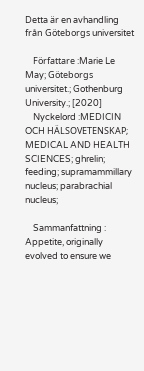Detta är en avhandling från Göteborgs universitet

    Författare :Marie Le May; Göteborgs universitet.; Gothenburg University.; [2020]
    Nyckelord :MEDICIN OCH HÄLSOVETENSKAP; MEDICAL AND HEALTH SCIENCES; ghrelin; feeding; supramammillary nucleus; parabrachial nucleus;

    Sammanfattning : Appetite, originally evolved to ensure we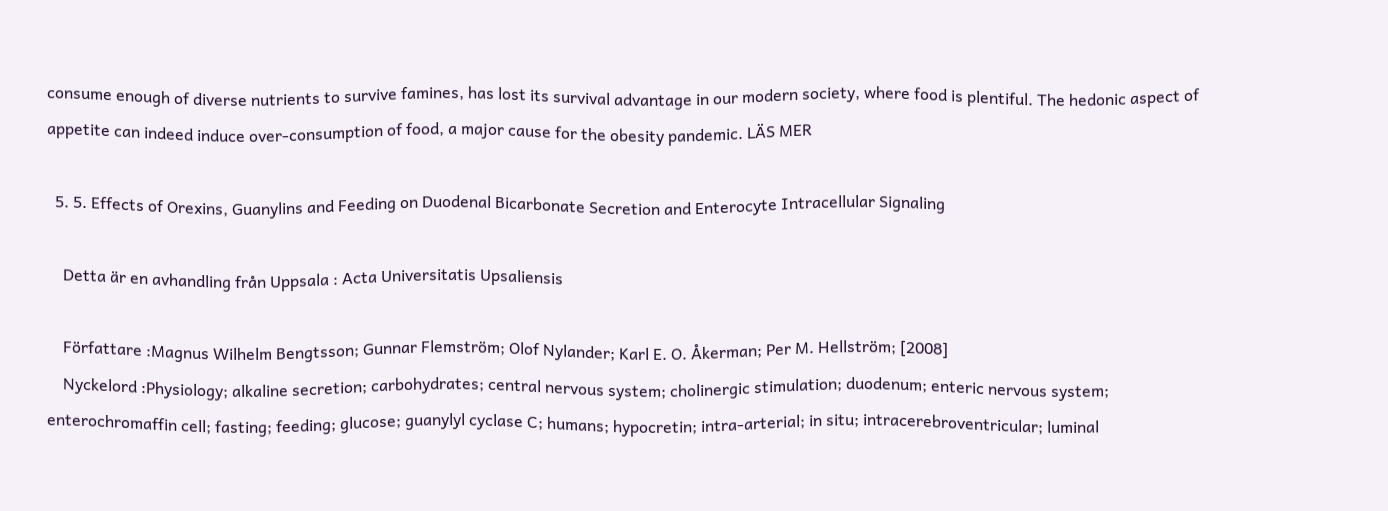consume enough of diverse nutrients to survive famines, has lost its survival advantage in our modern society, where food is plentiful. The hedonic aspect of appetite can indeed induce over-consumption of food, a major cause for the obesity pandemic. LÄS MER

  5. 5. Effects of Orexins, Guanylins and Feeding on Duodenal Bicarbonate Secretion and Enterocyte Intracellular Signaling

    Detta är en avhandling från Uppsala : Acta Universitatis Upsaliensis

    Författare :Magnus Wilhelm Bengtsson; Gunnar Flemström; Olof Nylander; Karl E. O. Åkerman; Per M. Hellström; [2008]
    Nyckelord :Physiology; alkaline secretion; carbohydrates; central nervous system; cholinergic stimulation; duodenum; enteric nervous system; enterochromaffin cell; fasting; feeding; glucose; guanylyl cyclase C; humans; hypocretin; intra-arterial; in situ; intracerebroventricular; luminal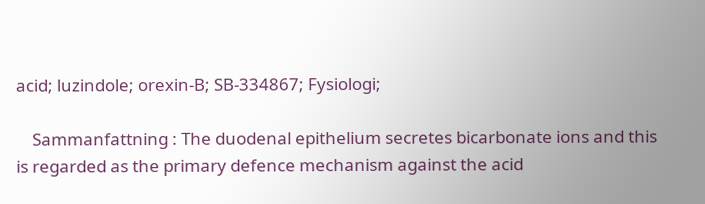acid; luzindole; orexin-B; SB-334867; Fysiologi;

    Sammanfattning : The duodenal epithelium secretes bicarbonate ions and this is regarded as the primary defence mechanism against the acid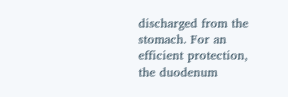discharged from the stomach. For an efficient protection, the duodenum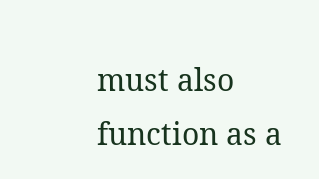must also function as a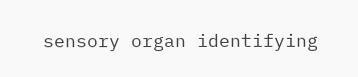sensory organ identifying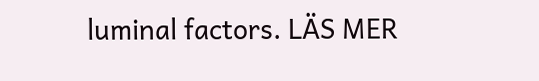luminal factors. LÄS MER